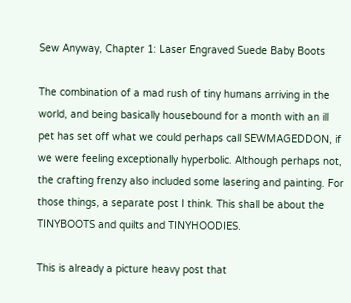Sew Anyway, Chapter 1: Laser Engraved Suede Baby Boots

The combination of a mad rush of tiny humans arriving in the world, and being basically housebound for a month with an ill pet has set off what we could perhaps call SEWMAGEDDON, if we were feeling exceptionally hyperbolic. Although perhaps not, the crafting frenzy also included some lasering and painting. For those things, a separate post I think. This shall be about the TINYBOOTS and quilts and TINYHOODIES.

This is already a picture heavy post that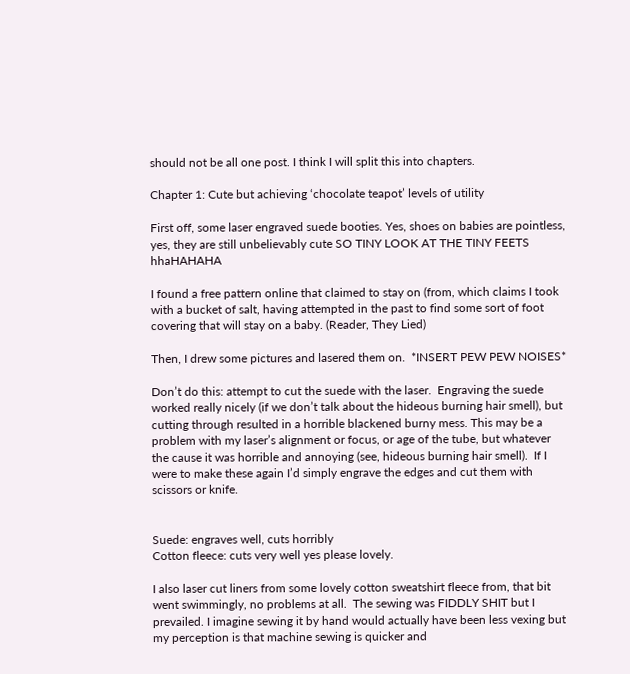should not be all one post. I think I will split this into chapters.

Chapter 1: Cute but achieving ‘chocolate teapot’ levels of utility

First off, some laser engraved suede booties. Yes, shoes on babies are pointless, yes, they are still unbelievably cute SO TINY LOOK AT THE TINY FEETS hhaHAHAHA

I found a free pattern online that claimed to stay on (from, which claims I took with a bucket of salt, having attempted in the past to find some sort of foot covering that will stay on a baby. (Reader, They Lied)

Then, I drew some pictures and lasered them on.  *INSERT PEW PEW NOISES*

Don’t do this: attempt to cut the suede with the laser.  Engraving the suede worked really nicely (if we don’t talk about the hideous burning hair smell), but cutting through resulted in a horrible blackened burny mess. This may be a problem with my laser’s alignment or focus, or age of the tube, but whatever the cause it was horrible and annoying (see, hideous burning hair smell).  If I were to make these again I’d simply engrave the edges and cut them with scissors or knife.


Suede: engraves well, cuts horribly
Cotton fleece: cuts very well yes please lovely.

I also laser cut liners from some lovely cotton sweatshirt fleece from, that bit went swimmingly, no problems at all.  The sewing was FIDDLY SHIT but I prevailed. I imagine sewing it by hand would actually have been less vexing but my perception is that machine sewing is quicker and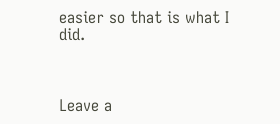easier so that is what I did.



Leave a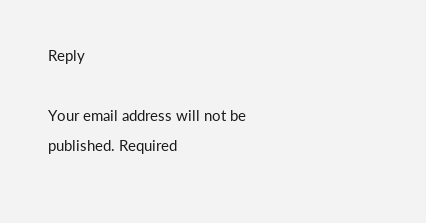Reply

Your email address will not be published. Required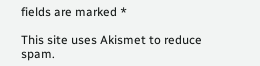fields are marked *

This site uses Akismet to reduce spam.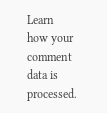Learn how your comment data is processed.